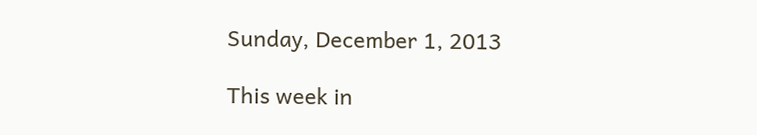Sunday, December 1, 2013

This week in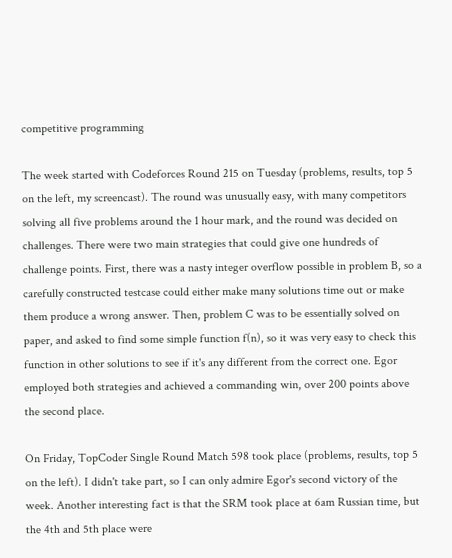competitive programming

The week started with Codeforces Round 215 on Tuesday (problems, results, top 5 on the left, my screencast). The round was unusually easy, with many competitors solving all five problems around the 1 hour mark, and the round was decided on challenges. There were two main strategies that could give one hundreds of challenge points. First, there was a nasty integer overflow possible in problem B, so a carefully constructed testcase could either make many solutions time out or make them produce a wrong answer. Then, problem C was to be essentially solved on paper, and asked to find some simple function f(n), so it was very easy to check this function in other solutions to see if it's any different from the correct one. Egor employed both strategies and achieved a commanding win, over 200 points above the second place.

On Friday, TopCoder Single Round Match 598 took place (problems, results, top 5 on the left). I didn't take part, so I can only admire Egor's second victory of the week. Another interesting fact is that the SRM took place at 6am Russian time, but the 4th and 5th place were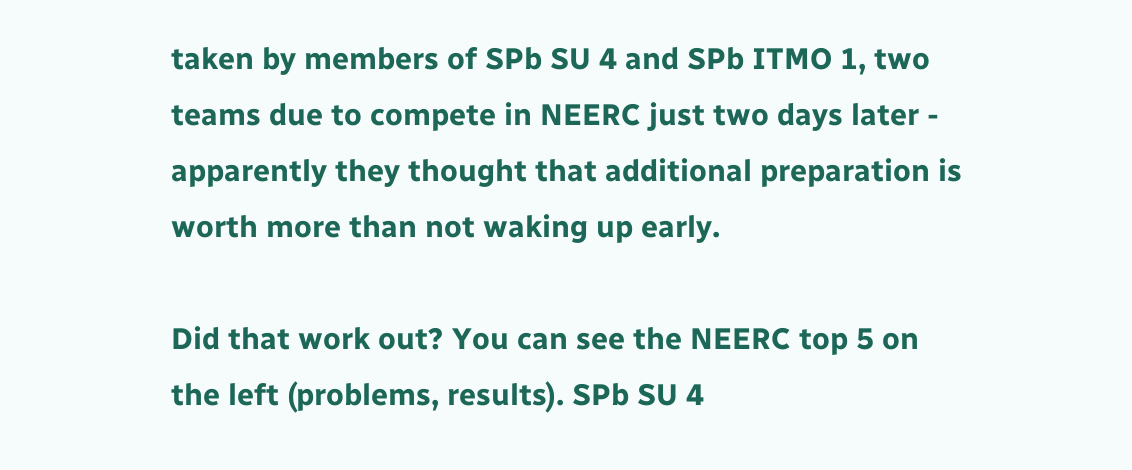taken by members of SPb SU 4 and SPb ITMO 1, two teams due to compete in NEERC just two days later - apparently they thought that additional preparation is worth more than not waking up early.

Did that work out? You can see the NEERC top 5 on the left (problems, results). SPb SU 4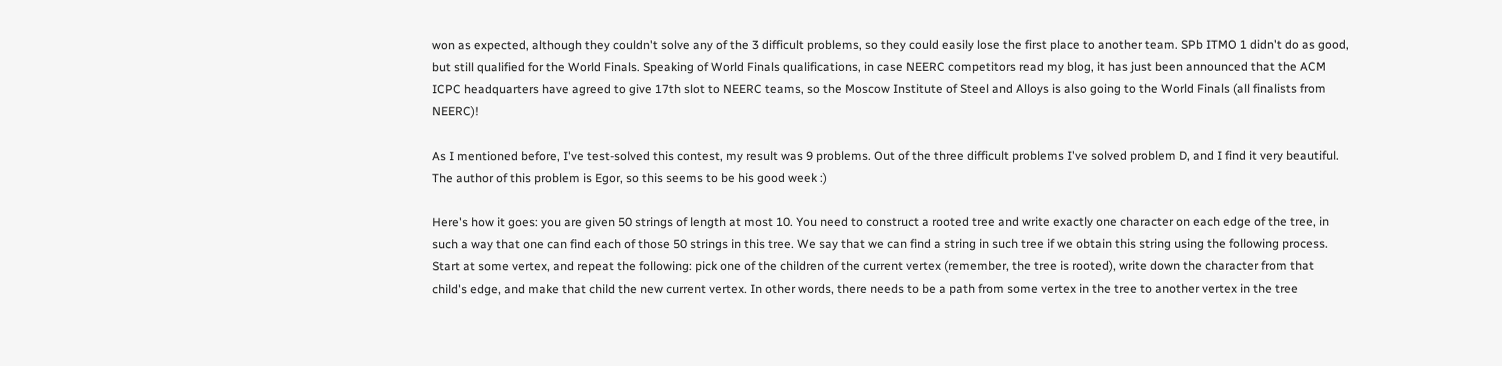won as expected, although they couldn't solve any of the 3 difficult problems, so they could easily lose the first place to another team. SPb ITMO 1 didn't do as good, but still qualified for the World Finals. Speaking of World Finals qualifications, in case NEERC competitors read my blog, it has just been announced that the ACM ICPC headquarters have agreed to give 17th slot to NEERC teams, so the Moscow Institute of Steel and Alloys is also going to the World Finals (all finalists from NEERC)!

As I mentioned before, I've test-solved this contest, my result was 9 problems. Out of the three difficult problems I've solved problem D, and I find it very beautiful. The author of this problem is Egor, so this seems to be his good week :)

Here's how it goes: you are given 50 strings of length at most 10. You need to construct a rooted tree and write exactly one character on each edge of the tree, in such a way that one can find each of those 50 strings in this tree. We say that we can find a string in such tree if we obtain this string using the following process. Start at some vertex, and repeat the following: pick one of the children of the current vertex (remember, the tree is rooted), write down the character from that child's edge, and make that child the new current vertex. In other words, there needs to be a path from some vertex in the tree to another vertex in the tree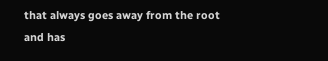that always goes away from the root and has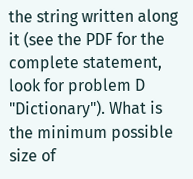the string written along it (see the PDF for the complete statement, look for problem D "Dictionary"). What is the minimum possible size of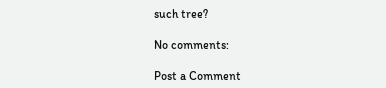such tree?

No comments:

Post a Comment